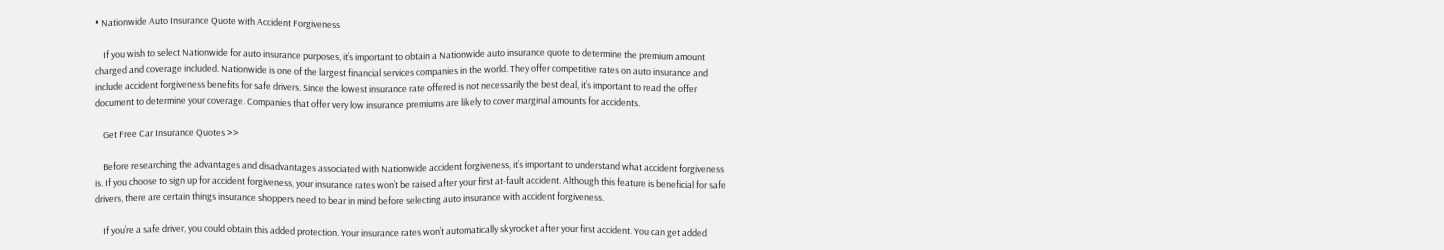• Nationwide Auto Insurance Quote with Accident Forgiveness

    If you wish to select Nationwide for auto insurance purposes, it’s important to obtain a Nationwide auto insurance quote to determine the premium amount charged and coverage included. Nationwide is one of the largest financial services companies in the world. They offer competitive rates on auto insurance and include accident forgiveness benefits for safe drivers. Since the lowest insurance rate offered is not necessarily the best deal, it’s important to read the offer document to determine your coverage. Companies that offer very low insurance premiums are likely to cover marginal amounts for accidents.

    Get Free Car Insurance Quotes >>

    Before researching the advantages and disadvantages associated with Nationwide accident forgiveness, it’s important to understand what accident forgiveness is. If you choose to sign up for accident forgiveness, your insurance rates won’t be raised after your first at-fault accident. Although this feature is beneficial for safe drivers, there are certain things insurance shoppers need to bear in mind before selecting auto insurance with accident forgiveness.

    If you’re a safe driver, you could obtain this added protection. Your insurance rates won’t automatically skyrocket after your first accident. You can get added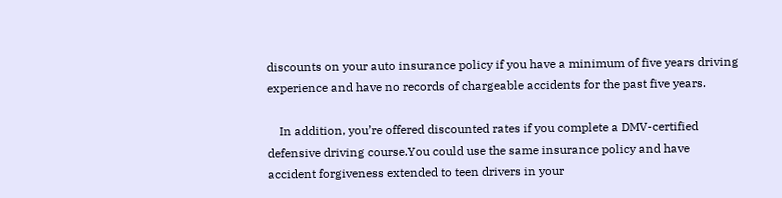discounts on your auto insurance policy if you have a minimum of five years driving experience and have no records of chargeable accidents for the past five years.

    In addition, you’re offered discounted rates if you complete a DMV-certified defensive driving course.You could use the same insurance policy and have accident forgiveness extended to teen drivers in your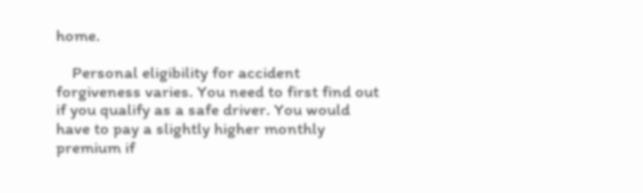home.

    Personal eligibility for accident forgiveness varies. You need to first find out if you qualify as a safe driver. You would have to pay a slightly higher monthly premium if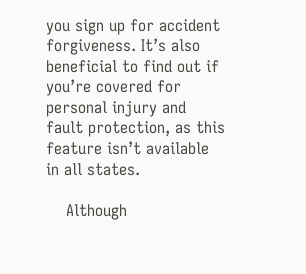you sign up for accident forgiveness. It’s also beneficial to find out if you’re covered for personal injury and fault protection, as this feature isn’t available in all states.

    Although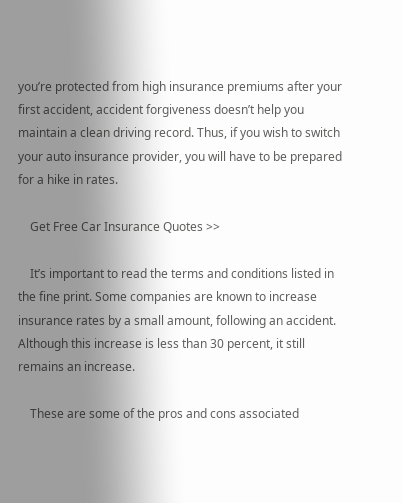you’re protected from high insurance premiums after your first accident, accident forgiveness doesn’t help you maintain a clean driving record. Thus, if you wish to switch your auto insurance provider, you will have to be prepared for a hike in rates.

    Get Free Car Insurance Quotes >>

    It’s important to read the terms and conditions listed in the fine print. Some companies are known to increase insurance rates by a small amount, following an accident. Although this increase is less than 30 percent, it still remains an increase.

    These are some of the pros and cons associated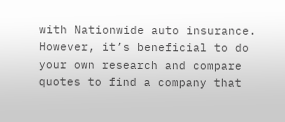with Nationwide auto insurance. However, it’s beneficial to do your own research and compare quotes to find a company that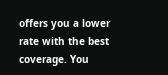offers you a lower rate with the best coverage. You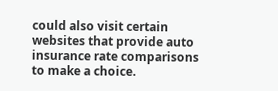could also visit certain websites that provide auto insurance rate comparisons to make a choice.